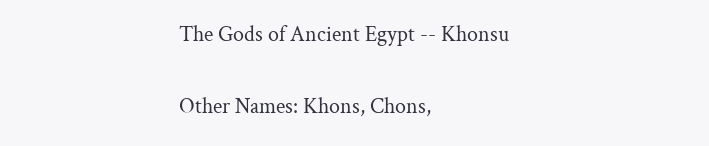The Gods of Ancient Egypt -- Khonsu


Other Names: Khons, Chons,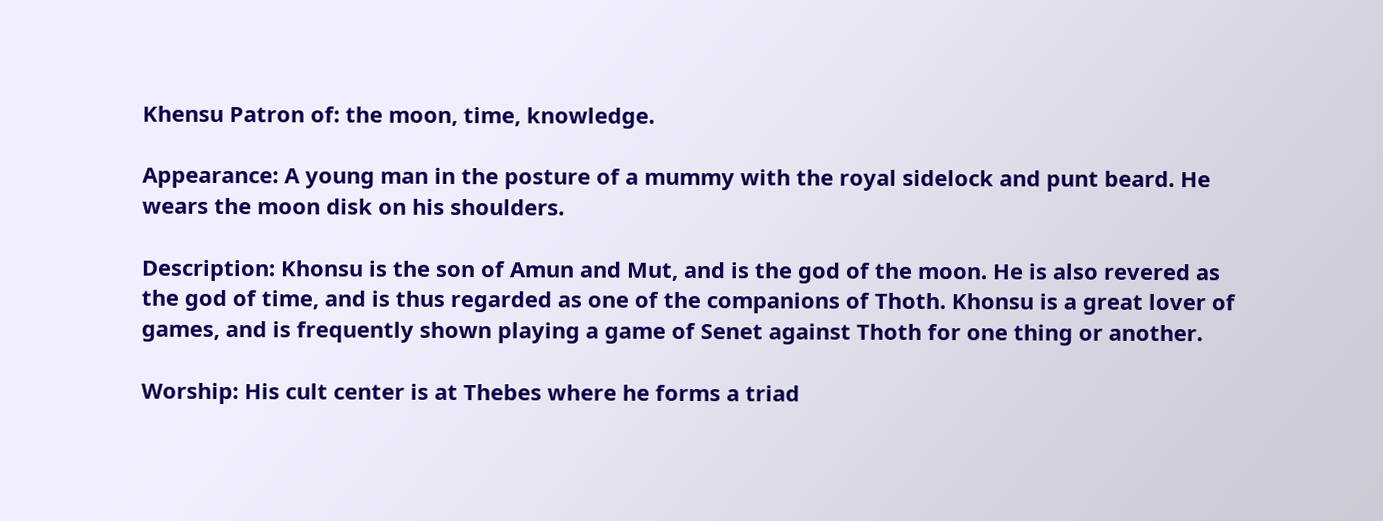Khensu Patron of: the moon, time, knowledge.

Appearance: A young man in the posture of a mummy with the royal sidelock and punt beard. He wears the moon disk on his shoulders.

Description: Khonsu is the son of Amun and Mut, and is the god of the moon. He is also revered as the god of time, and is thus regarded as one of the companions of Thoth. Khonsu is a great lover of games, and is frequently shown playing a game of Senet against Thoth for one thing or another.

Worship: His cult center is at Thebes where he forms a triad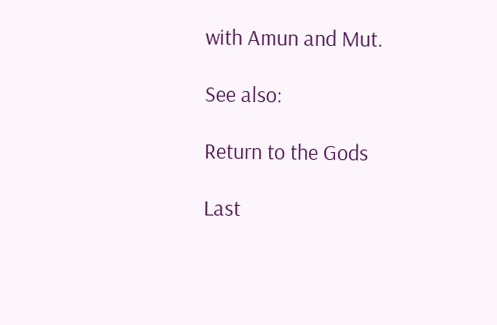with Amun and Mut.

See also:

Return to the Gods

Last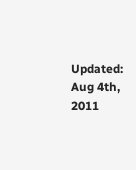Updated: Aug 4th, 2011